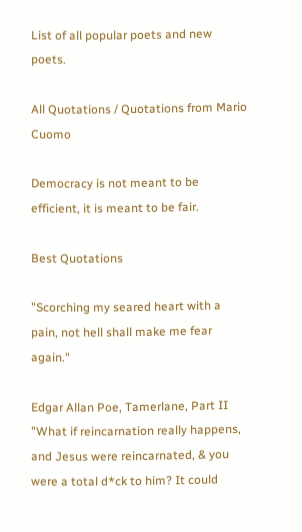List of all popular poets and new poets.

All Quotations / Quotations from Mario Cuomo

Democracy is not meant to be efficient, it is meant to be fair.

Best Quotations

"Scorching my seared heart with a pain, not hell shall make me fear again."

Edgar Allan Poe, Tamerlane, Part II
"What if reincarnation really happens, and Jesus were reincarnated, & you were a total d*ck to him? It could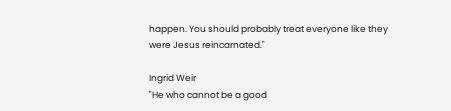happen. You should probably treat everyone like they were Jesus reincarnated."

Ingrid Weir
"He who cannot be a good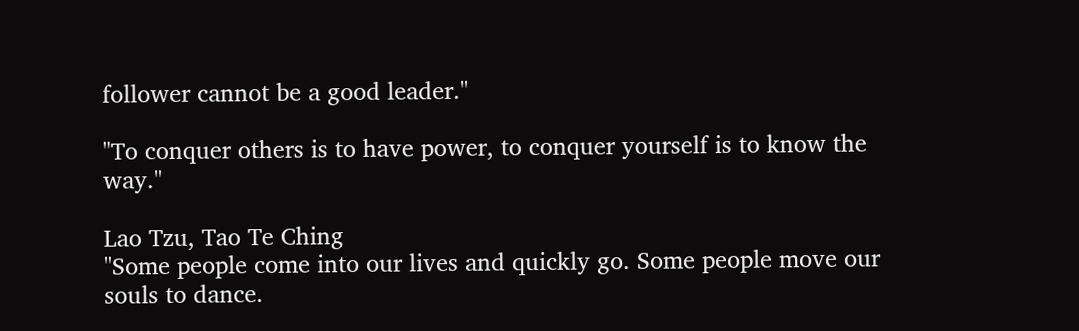follower cannot be a good leader."

"To conquer others is to have power, to conquer yourself is to know the way."

Lao Tzu, Tao Te Ching
"Some people come into our lives and quickly go. Some people move our souls to dance.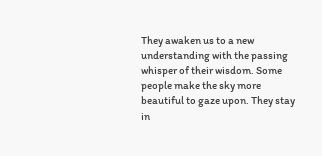They awaken us to a new understanding with the passing whisper of their wisdom. Some people make the sky more beautiful to gaze upon. They stay in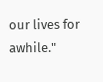our lives for awhile."